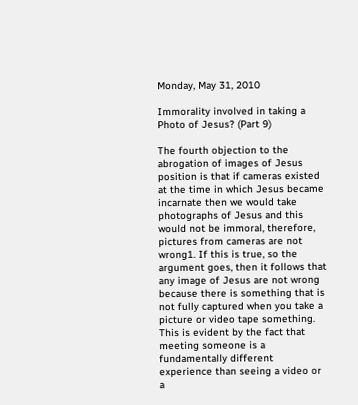Monday, May 31, 2010

Immorality involved in taking a Photo of Jesus? (Part 9)

The fourth objection to the abrogation of images of Jesus position is that if cameras existed at the time in which Jesus became incarnate then we would take photographs of Jesus and this would not be immoral, therefore, pictures from cameras are not wrong1. If this is true, so the argument goes, then it follows that any image of Jesus are not wrong because there is something that is not fully captured when you take a picture or video tape something. This is evident by the fact that meeting someone is a fundamentally different experience than seeing a video or a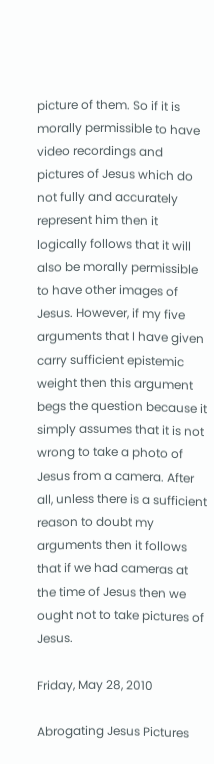picture of them. So if it is morally permissible to have video recordings and pictures of Jesus which do not fully and accurately represent him then it logically follows that it will also be morally permissible to have other images of Jesus. However, if my five arguments that I have given carry sufficient epistemic weight then this argument begs the question because it simply assumes that it is not wrong to take a photo of Jesus from a camera. After all, unless there is a sufficient reason to doubt my arguments then it follows that if we had cameras at the time of Jesus then we ought not to take pictures of Jesus.

Friday, May 28, 2010

Abrogating Jesus Pictures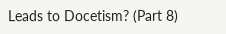Leads to Docetism? (Part 8)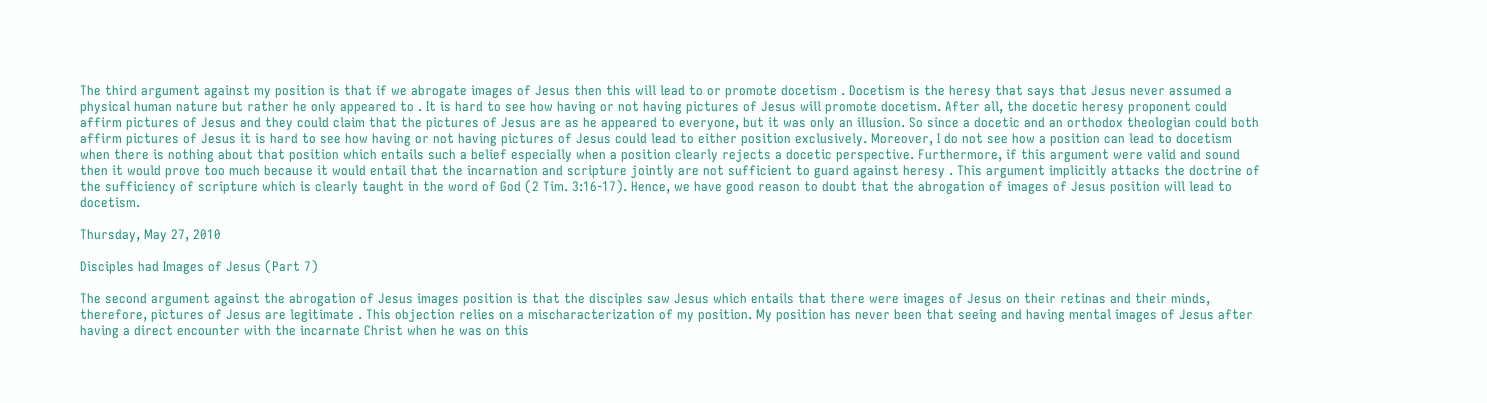The third argument against my position is that if we abrogate images of Jesus then this will lead to or promote docetism . Docetism is the heresy that says that Jesus never assumed a physical human nature but rather he only appeared to . It is hard to see how having or not having pictures of Jesus will promote docetism. After all, the docetic heresy proponent could affirm pictures of Jesus and they could claim that the pictures of Jesus are as he appeared to everyone, but it was only an illusion. So since a docetic and an orthodox theologian could both affirm pictures of Jesus it is hard to see how having or not having pictures of Jesus could lead to either position exclusively. Moreover, I do not see how a position can lead to docetism when there is nothing about that position which entails such a belief especially when a position clearly rejects a docetic perspective. Furthermore, if this argument were valid and sound then it would prove too much because it would entail that the incarnation and scripture jointly are not sufficient to guard against heresy . This argument implicitly attacks the doctrine of the sufficiency of scripture which is clearly taught in the word of God (2 Tim. 3:16-17). Hence, we have good reason to doubt that the abrogation of images of Jesus position will lead to docetism.

Thursday, May 27, 2010

Disciples had Images of Jesus (Part 7)

The second argument against the abrogation of Jesus images position is that the disciples saw Jesus which entails that there were images of Jesus on their retinas and their minds, therefore, pictures of Jesus are legitimate . This objection relies on a mischaracterization of my position. My position has never been that seeing and having mental images of Jesus after having a direct encounter with the incarnate Christ when he was on this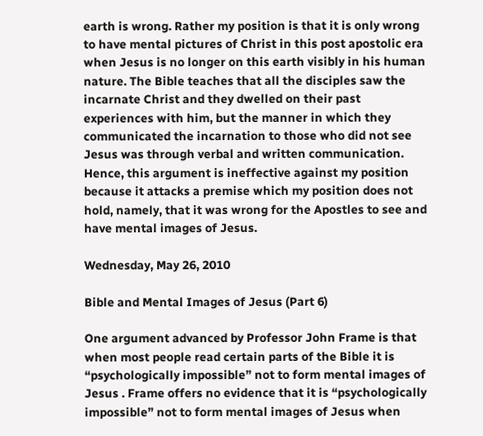earth is wrong. Rather my position is that it is only wrong to have mental pictures of Christ in this post apostolic era when Jesus is no longer on this earth visibly in his human nature. The Bible teaches that all the disciples saw the incarnate Christ and they dwelled on their past experiences with him, but the manner in which they communicated the incarnation to those who did not see Jesus was through verbal and written communication. Hence, this argument is ineffective against my position because it attacks a premise which my position does not hold, namely, that it was wrong for the Apostles to see and have mental images of Jesus.

Wednesday, May 26, 2010

Bible and Mental Images of Jesus (Part 6)

One argument advanced by Professor John Frame is that when most people read certain parts of the Bible it is “psychologically impossible” not to form mental images of Jesus . Frame offers no evidence that it is “psychologically impossible” not to form mental images of Jesus when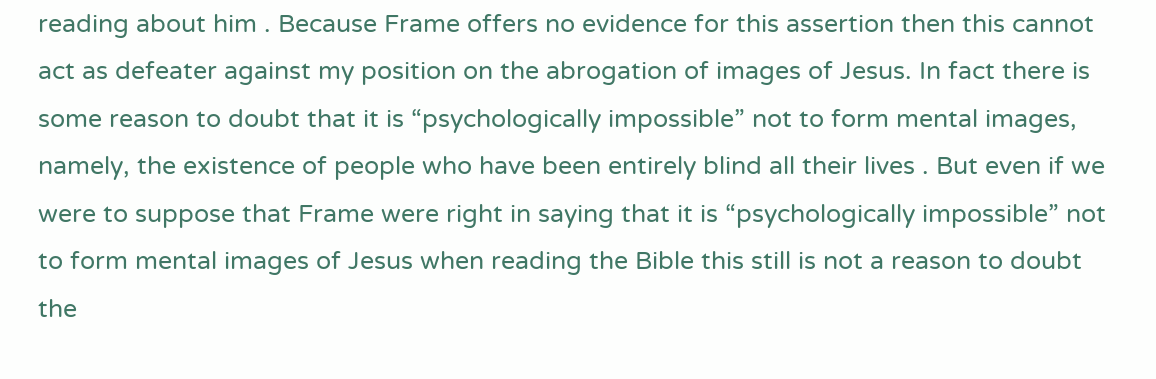reading about him . Because Frame offers no evidence for this assertion then this cannot act as defeater against my position on the abrogation of images of Jesus. In fact there is some reason to doubt that it is “psychologically impossible” not to form mental images, namely, the existence of people who have been entirely blind all their lives . But even if we were to suppose that Frame were right in saying that it is “psychologically impossible” not to form mental images of Jesus when reading the Bible this still is not a reason to doubt the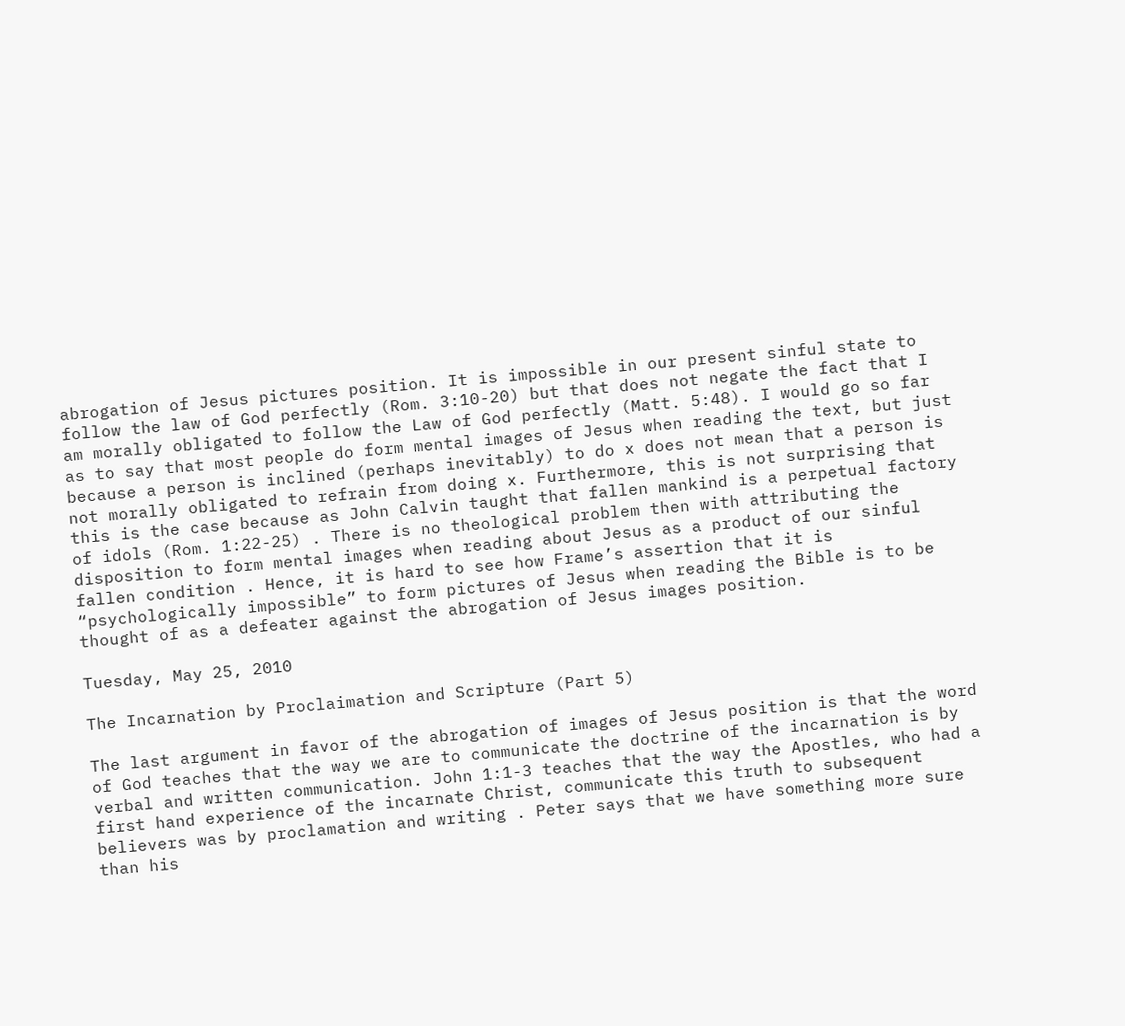abrogation of Jesus pictures position. It is impossible in our present sinful state to follow the law of God perfectly (Rom. 3:10-20) but that does not negate the fact that I am morally obligated to follow the Law of God perfectly (Matt. 5:48). I would go so far as to say that most people do form mental images of Jesus when reading the text, but just because a person is inclined (perhaps inevitably) to do x does not mean that a person is not morally obligated to refrain from doing x. Furthermore, this is not surprising that this is the case because as John Calvin taught that fallen mankind is a perpetual factory of idols (Rom. 1:22-25) . There is no theological problem then with attributing the disposition to form mental images when reading about Jesus as a product of our sinful fallen condition . Hence, it is hard to see how Frame’s assertion that it is “psychologically impossible” to form pictures of Jesus when reading the Bible is to be thought of as a defeater against the abrogation of Jesus images position.

Tuesday, May 25, 2010

The Incarnation by Proclaimation and Scripture (Part 5)

The last argument in favor of the abrogation of images of Jesus position is that the word of God teaches that the way we are to communicate the doctrine of the incarnation is by verbal and written communication. John 1:1-3 teaches that the way the Apostles, who had a first hand experience of the incarnate Christ, communicate this truth to subsequent believers was by proclamation and writing . Peter says that we have something more sure than his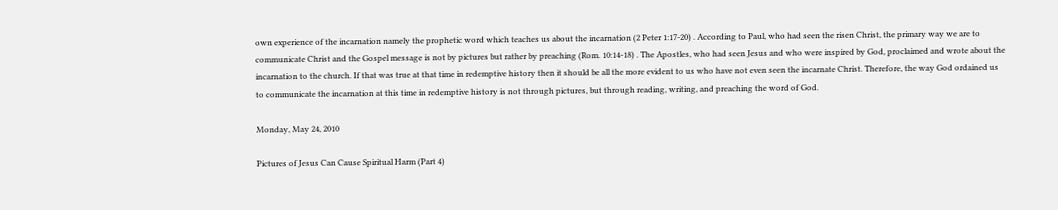own experience of the incarnation namely the prophetic word which teaches us about the incarnation (2 Peter 1:17-20) . According to Paul, who had seen the risen Christ, the primary way we are to communicate Christ and the Gospel message is not by pictures but rather by preaching (Rom. 10:14-18) . The Apostles, who had seen Jesus and who were inspired by God, proclaimed and wrote about the incarnation to the church. If that was true at that time in redemptive history then it should be all the more evident to us who have not even seen the incarnate Christ. Therefore, the way God ordained us to communicate the incarnation at this time in redemptive history is not through pictures, but through reading, writing, and preaching the word of God.

Monday, May 24, 2010

Pictures of Jesus Can Cause Spiritual Harm (Part 4)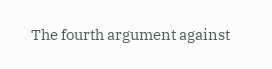The fourth argument against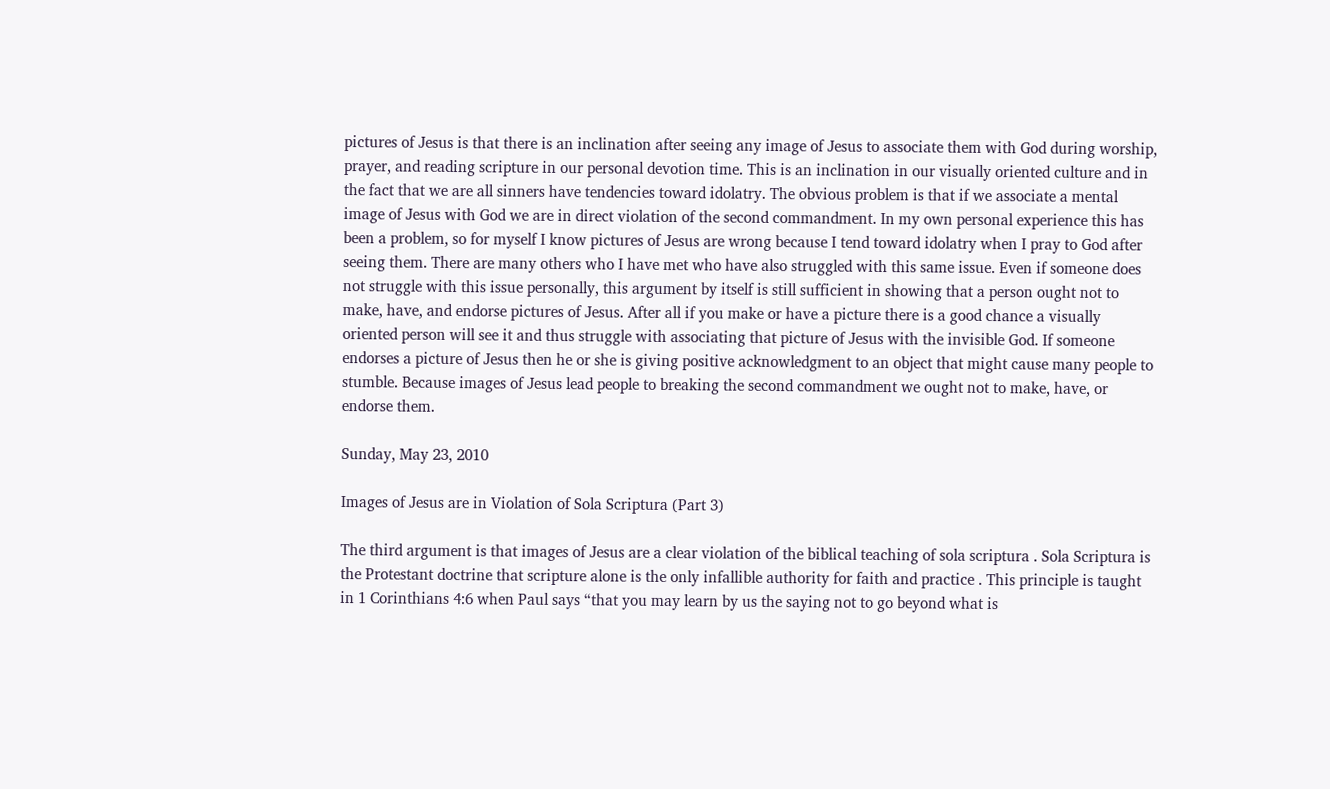pictures of Jesus is that there is an inclination after seeing any image of Jesus to associate them with God during worship, prayer, and reading scripture in our personal devotion time. This is an inclination in our visually oriented culture and in the fact that we are all sinners have tendencies toward idolatry. The obvious problem is that if we associate a mental image of Jesus with God we are in direct violation of the second commandment. In my own personal experience this has been a problem, so for myself I know pictures of Jesus are wrong because I tend toward idolatry when I pray to God after seeing them. There are many others who I have met who have also struggled with this same issue. Even if someone does not struggle with this issue personally, this argument by itself is still sufficient in showing that a person ought not to make, have, and endorse pictures of Jesus. After all if you make or have a picture there is a good chance a visually oriented person will see it and thus struggle with associating that picture of Jesus with the invisible God. If someone endorses a picture of Jesus then he or she is giving positive acknowledgment to an object that might cause many people to stumble. Because images of Jesus lead people to breaking the second commandment we ought not to make, have, or endorse them.

Sunday, May 23, 2010

Images of Jesus are in Violation of Sola Scriptura (Part 3)

The third argument is that images of Jesus are a clear violation of the biblical teaching of sola scriptura . Sola Scriptura is the Protestant doctrine that scripture alone is the only infallible authority for faith and practice . This principle is taught in 1 Corinthians 4:6 when Paul says “that you may learn by us the saying not to go beyond what is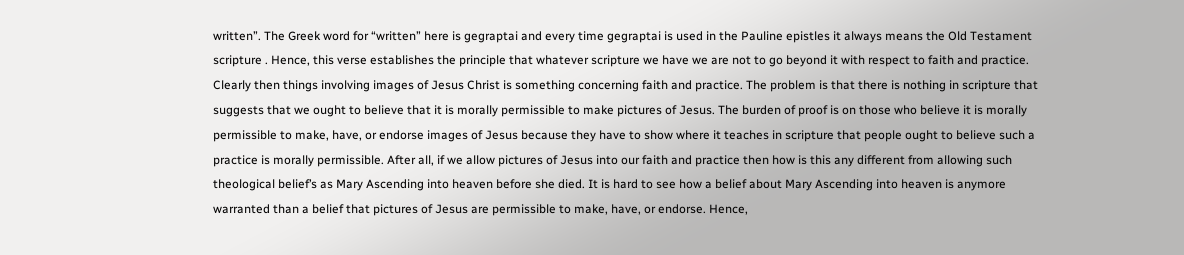written”. The Greek word for “written” here is gegraptai and every time gegraptai is used in the Pauline epistles it always means the Old Testament scripture . Hence, this verse establishes the principle that whatever scripture we have we are not to go beyond it with respect to faith and practice. Clearly then things involving images of Jesus Christ is something concerning faith and practice. The problem is that there is nothing in scripture that suggests that we ought to believe that it is morally permissible to make pictures of Jesus. The burden of proof is on those who believe it is morally permissible to make, have, or endorse images of Jesus because they have to show where it teaches in scripture that people ought to believe such a practice is morally permissible. After all, if we allow pictures of Jesus into our faith and practice then how is this any different from allowing such theological belief’s as Mary Ascending into heaven before she died. It is hard to see how a belief about Mary Ascending into heaven is anymore warranted than a belief that pictures of Jesus are permissible to make, have, or endorse. Hence,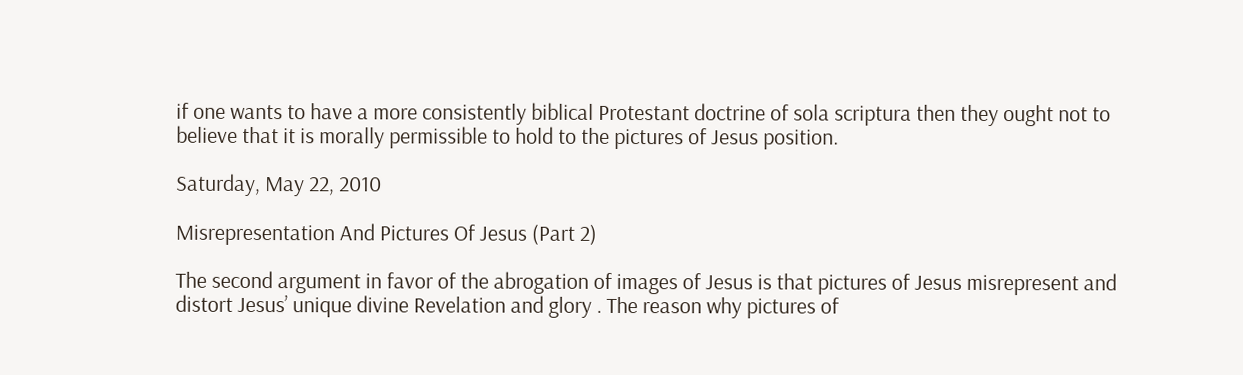if one wants to have a more consistently biblical Protestant doctrine of sola scriptura then they ought not to believe that it is morally permissible to hold to the pictures of Jesus position.

Saturday, May 22, 2010

Misrepresentation And Pictures Of Jesus (Part 2)

The second argument in favor of the abrogation of images of Jesus is that pictures of Jesus misrepresent and distort Jesus’ unique divine Revelation and glory . The reason why pictures of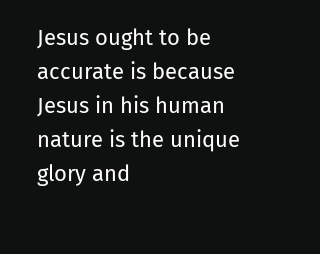Jesus ought to be accurate is because Jesus in his human nature is the unique glory and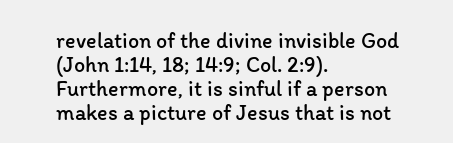revelation of the divine invisible God (John 1:14, 18; 14:9; Col. 2:9). Furthermore, it is sinful if a person makes a picture of Jesus that is not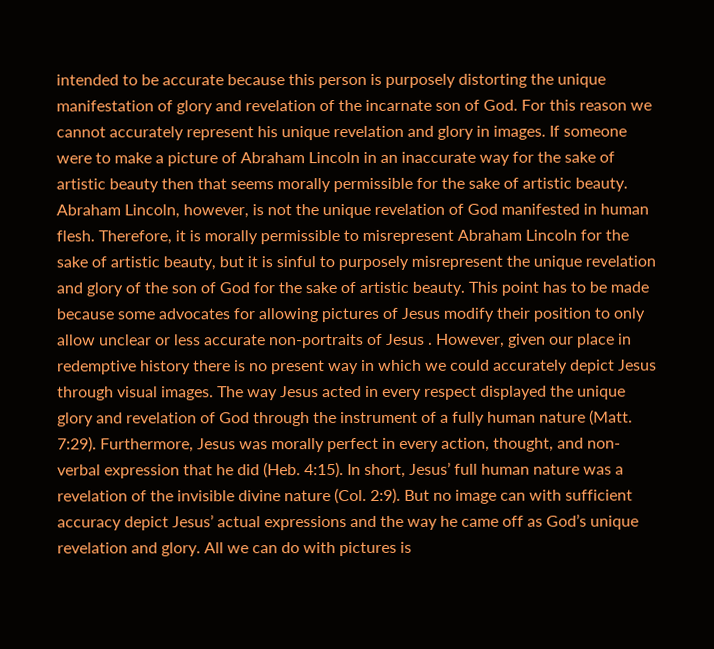intended to be accurate because this person is purposely distorting the unique manifestation of glory and revelation of the incarnate son of God. For this reason we cannot accurately represent his unique revelation and glory in images. If someone were to make a picture of Abraham Lincoln in an inaccurate way for the sake of artistic beauty then that seems morally permissible for the sake of artistic beauty. Abraham Lincoln, however, is not the unique revelation of God manifested in human flesh. Therefore, it is morally permissible to misrepresent Abraham Lincoln for the sake of artistic beauty, but it is sinful to purposely misrepresent the unique revelation and glory of the son of God for the sake of artistic beauty. This point has to be made because some advocates for allowing pictures of Jesus modify their position to only allow unclear or less accurate non-portraits of Jesus . However, given our place in redemptive history there is no present way in which we could accurately depict Jesus through visual images. The way Jesus acted in every respect displayed the unique glory and revelation of God through the instrument of a fully human nature (Matt. 7:29). Furthermore, Jesus was morally perfect in every action, thought, and non-verbal expression that he did (Heb. 4:15). In short, Jesus’ full human nature was a revelation of the invisible divine nature (Col. 2:9). But no image can with sufficient accuracy depict Jesus’ actual expressions and the way he came off as God’s unique revelation and glory. All we can do with pictures is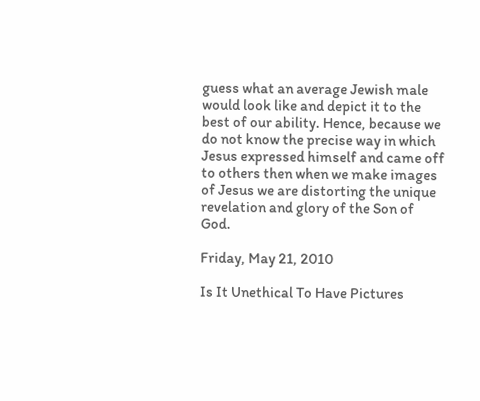guess what an average Jewish male would look like and depict it to the best of our ability. Hence, because we do not know the precise way in which Jesus expressed himself and came off to others then when we make images of Jesus we are distorting the unique revelation and glory of the Son of God.

Friday, May 21, 2010

Is It Unethical To Have Pictures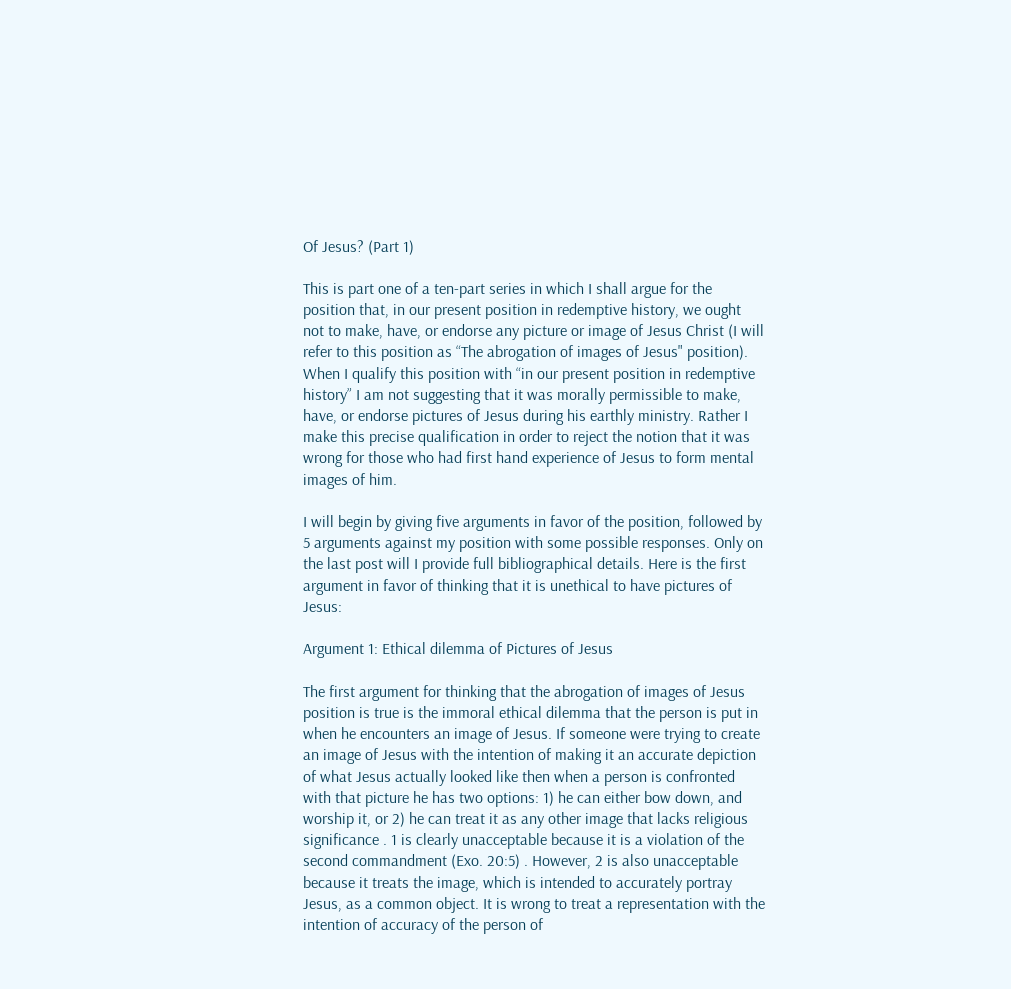Of Jesus? (Part 1)

This is part one of a ten-part series in which I shall argue for the position that, in our present position in redemptive history, we ought not to make, have, or endorse any picture or image of Jesus Christ (I will refer to this position as “The abrogation of images of Jesus" position). When I qualify this position with “in our present position in redemptive history” I am not suggesting that it was morally permissible to make, have, or endorse pictures of Jesus during his earthly ministry. Rather I make this precise qualification in order to reject the notion that it was wrong for those who had first hand experience of Jesus to form mental images of him.

I will begin by giving five arguments in favor of the position, followed by 5 arguments against my position with some possible responses. Only on the last post will I provide full bibliographical details. Here is the first argument in favor of thinking that it is unethical to have pictures of Jesus:

Argument 1: Ethical dilemma of Pictures of Jesus

The first argument for thinking that the abrogation of images of Jesus position is true is the immoral ethical dilemma that the person is put in when he encounters an image of Jesus. If someone were trying to create an image of Jesus with the intention of making it an accurate depiction of what Jesus actually looked like then when a person is confronted with that picture he has two options: 1) he can either bow down, and worship it, or 2) he can treat it as any other image that lacks religious significance . 1 is clearly unacceptable because it is a violation of the second commandment (Exo. 20:5) . However, 2 is also unacceptable because it treats the image, which is intended to accurately portray Jesus, as a common object. It is wrong to treat a representation with the intention of accuracy of the person of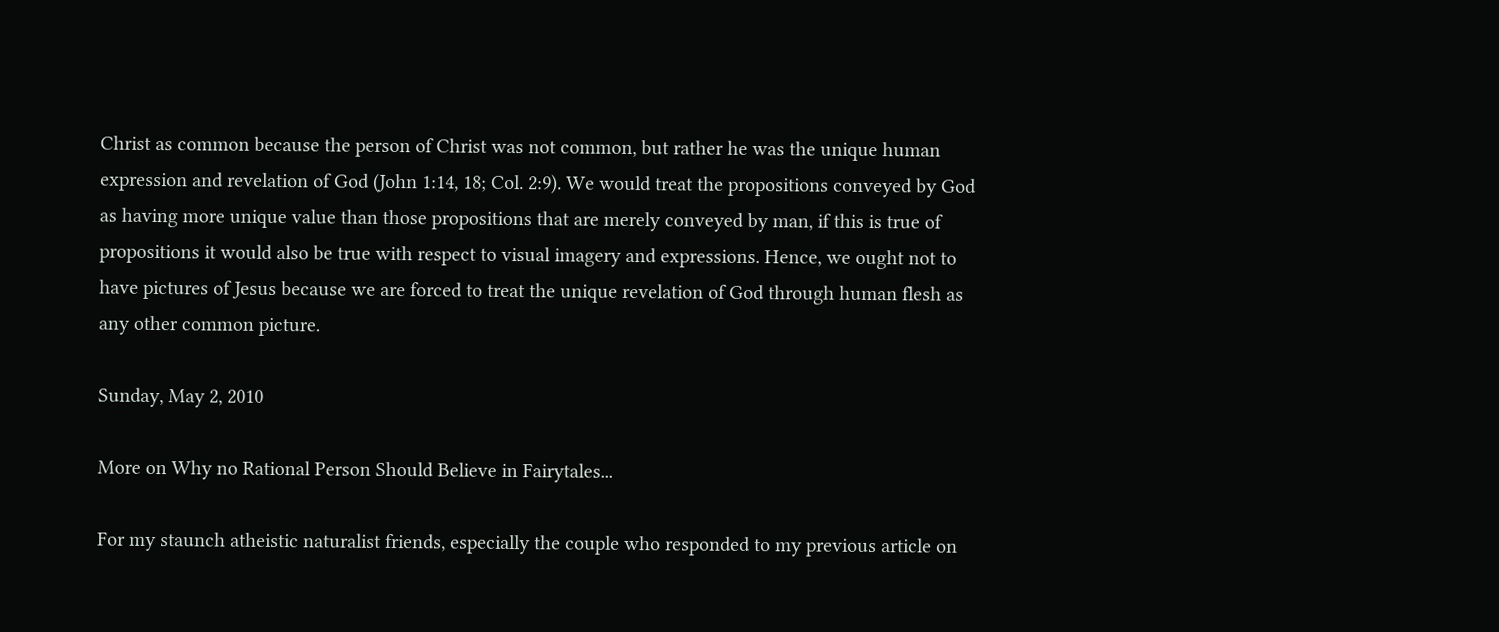Christ as common because the person of Christ was not common, but rather he was the unique human expression and revelation of God (John 1:14, 18; Col. 2:9). We would treat the propositions conveyed by God as having more unique value than those propositions that are merely conveyed by man, if this is true of propositions it would also be true with respect to visual imagery and expressions. Hence, we ought not to have pictures of Jesus because we are forced to treat the unique revelation of God through human flesh as any other common picture.

Sunday, May 2, 2010

More on Why no Rational Person Should Believe in Fairytales...

For my staunch atheistic naturalist friends, especially the couple who responded to my previous article on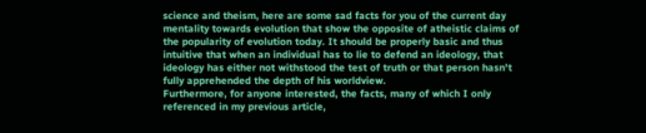science and theism, here are some sad facts for you of the current day mentality towards evolution that show the opposite of atheistic claims of the popularity of evolution today. It should be properly basic and thus intuitive that when an individual has to lie to defend an ideology, that ideology has either not withstood the test of truth or that person hasn't fully apprehended the depth of his worldview.
Furthermore, for anyone interested, the facts, many of which I only referenced in my previous article,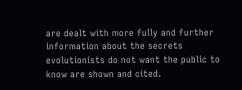are dealt with more fully and further information about the secrets evolutionists do not want the public to know are shown and cited.